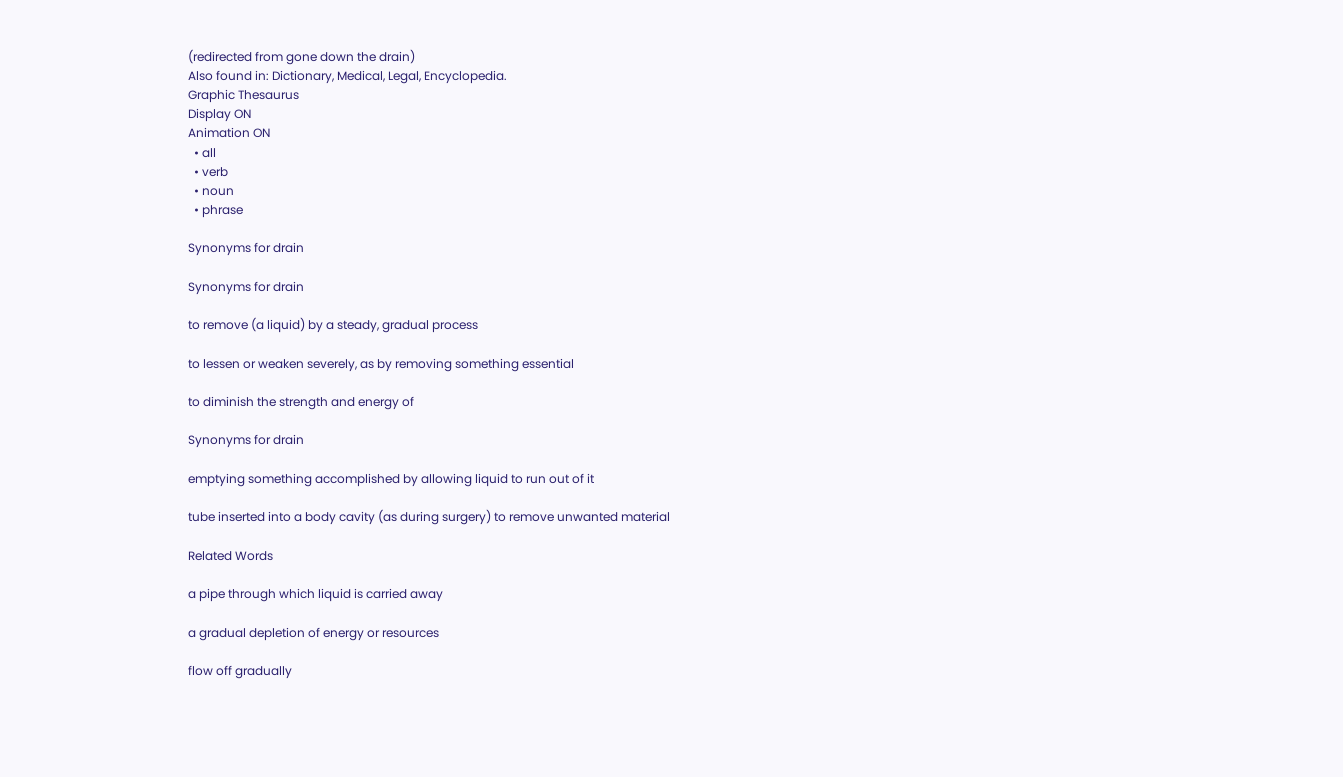(redirected from gone down the drain)
Also found in: Dictionary, Medical, Legal, Encyclopedia.
Graphic Thesaurus
Display ON
Animation ON
  • all
  • verb
  • noun
  • phrase

Synonyms for drain

Synonyms for drain

to remove (a liquid) by a steady, gradual process

to lessen or weaken severely, as by removing something essential

to diminish the strength and energy of

Synonyms for drain

emptying something accomplished by allowing liquid to run out of it

tube inserted into a body cavity (as during surgery) to remove unwanted material

Related Words

a pipe through which liquid is carried away

a gradual depletion of energy or resources

flow off gradually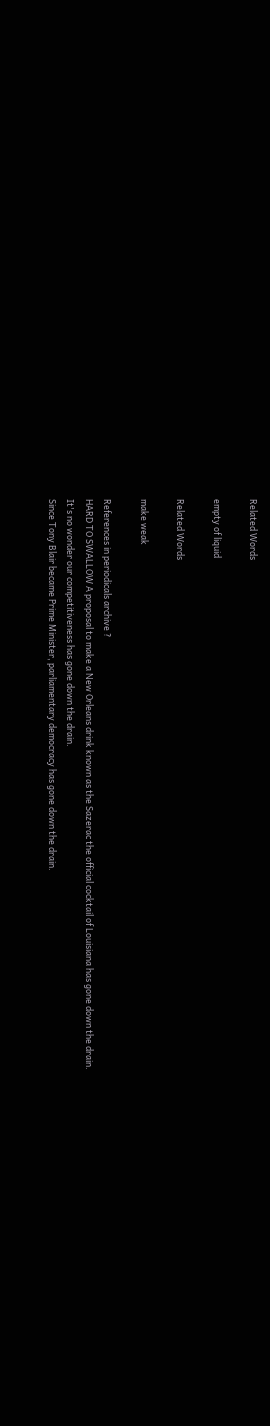Related Words

empty of liquid

Related Words

make weak

References in periodicals archive ?
HARD TO SWALLOW A proposal to make a New Orleans drink known as the Sazerac the official cocktail of Louisiana has gone down the drain.
It's no wonder our competitiveness has gone down the drain.
Since Tony Blair became Prime Minister, parliamentary democracy has gone down the drain.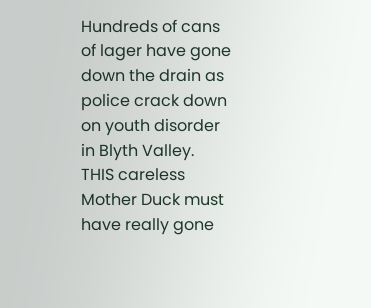Hundreds of cans of lager have gone down the drain as police crack down on youth disorder in Blyth Valley.
THIS careless Mother Duck must have really gone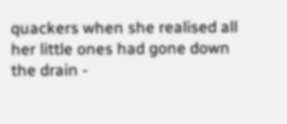quackers when she realised all her little ones had gone down the drain -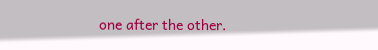one after the other.